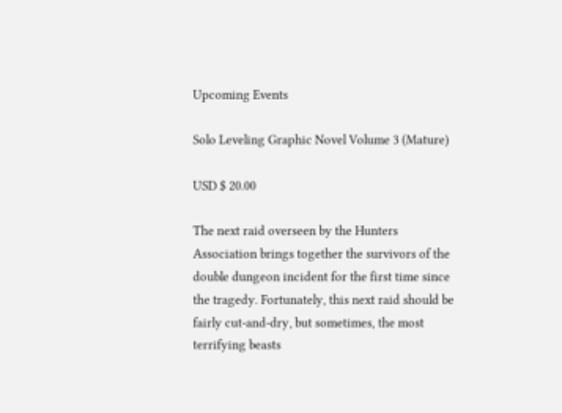Upcoming Events

Solo Leveling Graphic Novel Volume 3 (Mature)

USD $ 20.00

The next raid overseen by the Hunters Association brings together the survivors of the double dungeon incident for the first time since the tragedy. Fortunately, this next raid should be fairly cut-and-dry‚ but sometimes, the most terrifying beasts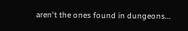aren't the ones found in dungeons...